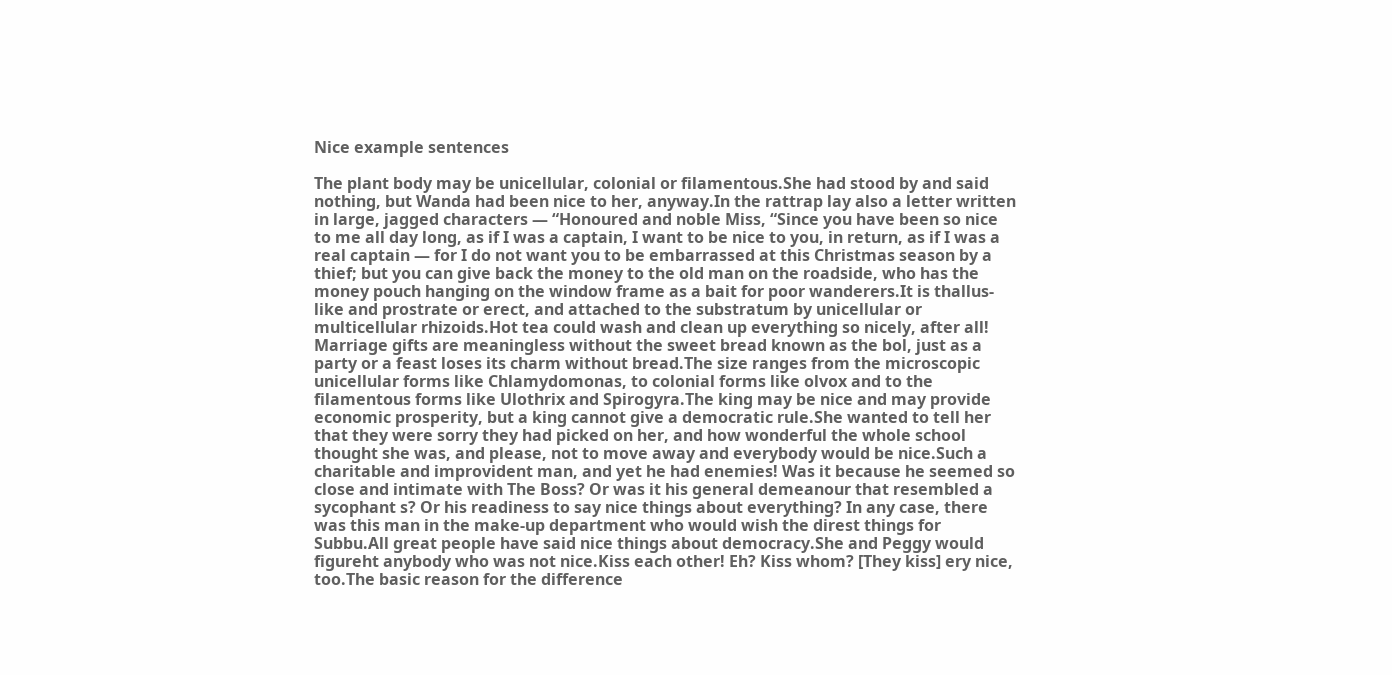Nice example sentences

The plant body may be unicellular, colonial or filamentous.She had stood by and said nothing, but Wanda had been nice to her, anyway.In the rattrap lay also a letter written in large, jagged characters — “Honoured and noble Miss, “Since you have been so nice to me all day long, as if I was a captain, I want to be nice to you, in return, as if I was a real captain — for I do not want you to be embarrassed at this Christmas season by a thief; but you can give back the money to the old man on the roadside, who has the money pouch hanging on the window frame as a bait for poor wanderers.It is thallus-like and prostrate or erect, and attached to the substratum by unicellular or multicellular rhizoids.Hot tea could wash and clean up everything so nicely, after all! Marriage gifts are meaningless without the sweet bread known as the bol, just as a party or a feast loses its charm without bread.The size ranges from the microscopic unicellular forms like Chlamydomonas, to colonial forms like olvox and to the filamentous forms like Ulothrix and Spirogyra.The king may be nice and may provide economic prosperity, but a king cannot give a democratic rule.She wanted to tell her that they were sorry they had picked on her, and how wonderful the whole school thought she was, and please, not to move away and everybody would be nice.Such a charitable and improvident man, and yet he had enemies! Was it because he seemed so close and intimate with The Boss? Or was it his general demeanour that resembled a sycophant s? Or his readiness to say nice things about everything? In any case, there was this man in the make-up department who would wish the direst things for Subbu.All great people have said nice things about democracy.She and Peggy would figureht anybody who was not nice.Kiss each other! Eh? Kiss whom? [They kiss] ery nice, too.The basic reason for the difference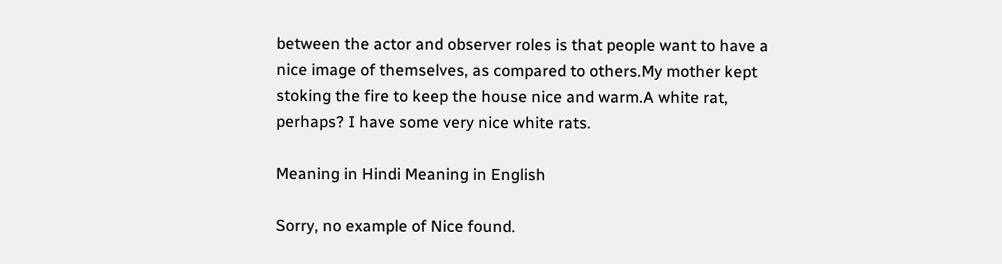between the actor and observer roles is that people want to have a nice image of themselves, as compared to others.My mother kept stoking the fire to keep the house nice and warm.A white rat, perhaps? I have some very nice white rats.

Meaning in Hindi Meaning in English

Sorry, no example of Nice found.